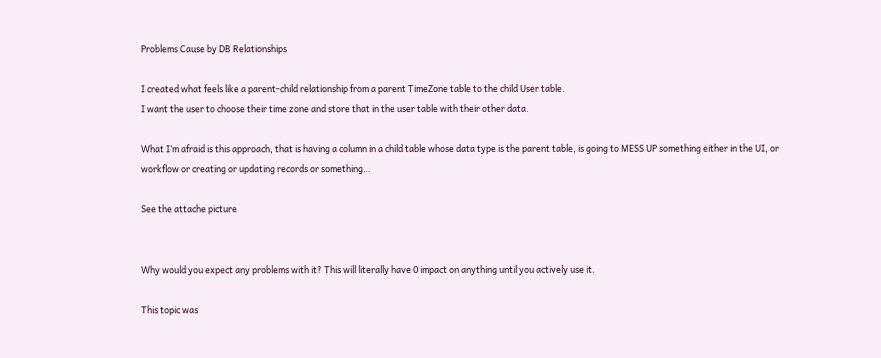Problems Cause by DB Relationships

I created what feels like a parent-child relationship from a parent TimeZone table to the child User table.
I want the user to choose their time zone and store that in the user table with their other data.

What I’m afraid is this approach, that is having a column in a child table whose data type is the parent table, is going to MESS UP something either in the UI, or workflow or creating or updating records or something…

See the attache picture


Why would you expect any problems with it? This will literally have 0 impact on anything until you actively use it.

This topic was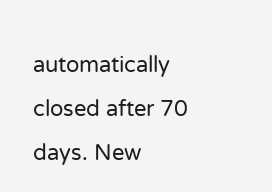automatically closed after 70 days. New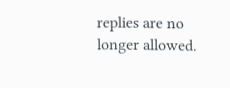replies are no longer allowed.